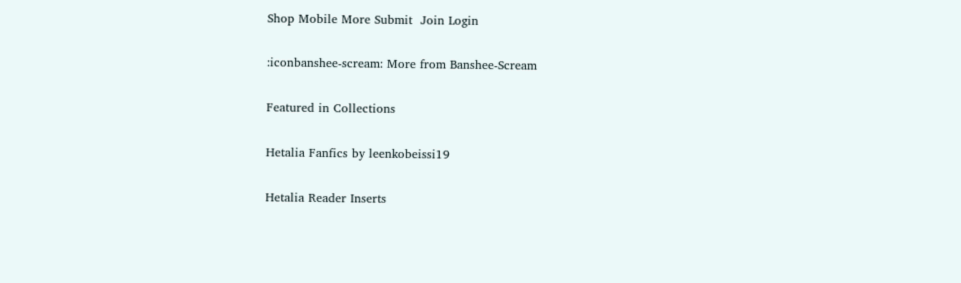Shop Mobile More Submit  Join Login

:iconbanshee-scream: More from Banshee-Scream

Featured in Collections

Hetalia Fanfics by leenkobeissi19

Hetalia Reader Inserts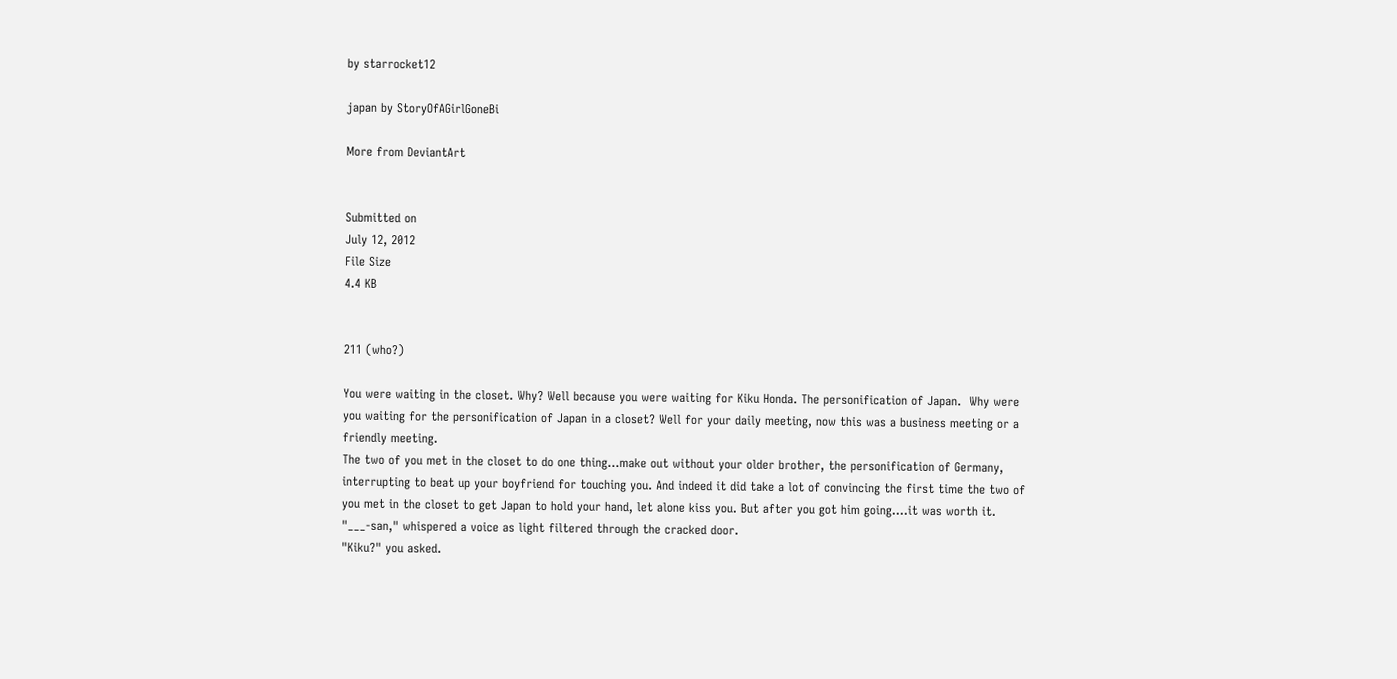by starrocket12

japan by StoryOfAGirlGoneBi

More from DeviantArt


Submitted on
July 12, 2012
File Size
4.4 KB


211 (who?)

You were waiting in the closet. Why? Well because you were waiting for Kiku Honda. The personification of Japan.  Why were you waiting for the personification of Japan in a closet? Well for your daily meeting, now this was a business meeting or a friendly meeting.
The two of you met in the closet to do one thing…make out without your older brother, the personification of Germany, interrupting to beat up your boyfriend for touching you. And indeed it did take a lot of convincing the first time the two of you met in the closet to get Japan to hold your hand, let alone kiss you. But after you got him going….it was worth it.
"___-san," whispered a voice as light filtered through the cracked door.
"Kiku?" you asked.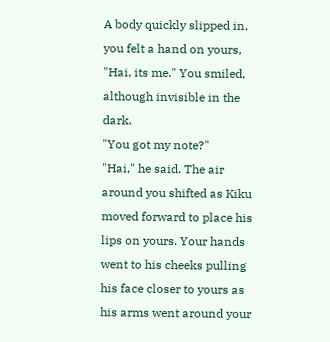A body quickly slipped in, you felt a hand on yours, "Hai, its me." You smiled, although invisible in the dark.
"You got my note?"
"Hai," he said. The air around you shifted as Kiku moved forward to place his lips on yours. Your hands went to his cheeks pulling his face closer to yours as his arms went around your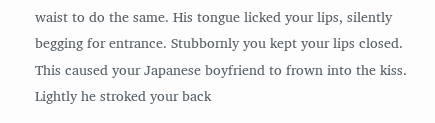waist to do the same. His tongue licked your lips, silently begging for entrance. Stubbornly you kept your lips closed.
This caused your Japanese boyfriend to frown into the kiss. Lightly he stroked your back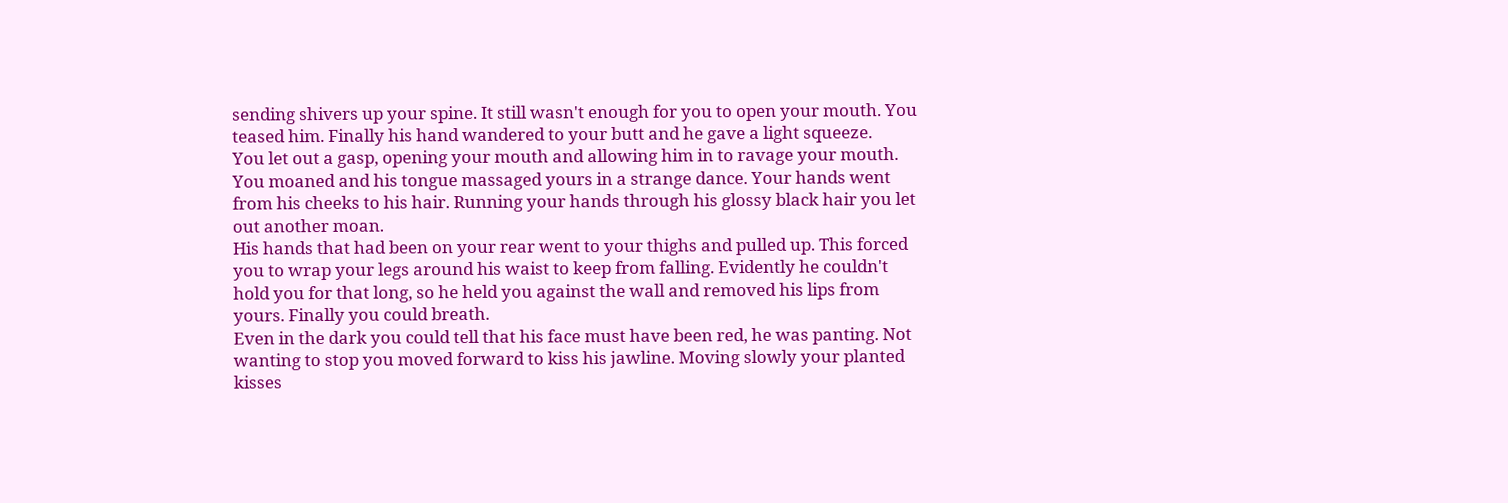sending shivers up your spine. It still wasn't enough for you to open your mouth. You teased him. Finally his hand wandered to your butt and he gave a light squeeze.
You let out a gasp, opening your mouth and allowing him in to ravage your mouth.  You moaned and his tongue massaged yours in a strange dance. Your hands went from his cheeks to his hair. Running your hands through his glossy black hair you let out another moan.
His hands that had been on your rear went to your thighs and pulled up. This forced you to wrap your legs around his waist to keep from falling. Evidently he couldn't hold you for that long, so he held you against the wall and removed his lips from yours. Finally you could breath.
Even in the dark you could tell that his face must have been red, he was panting. Not wanting to stop you moved forward to kiss his jawline. Moving slowly your planted kisses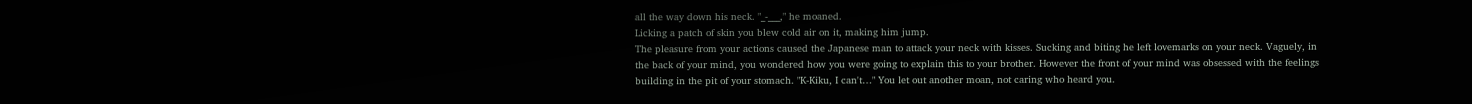all the way down his neck. "_-___," he moaned.
Licking a patch of skin you blew cold air on it, making him jump.
The pleasure from your actions caused the Japanese man to attack your neck with kisses. Sucking and biting he left lovemarks on your neck. Vaguely, in the back of your mind, you wondered how you were going to explain this to your brother. However the front of your mind was obsessed with the feelings building in the pit of your stomach. "K-Kiku, I can't…" You let out another moan, not caring who heard you.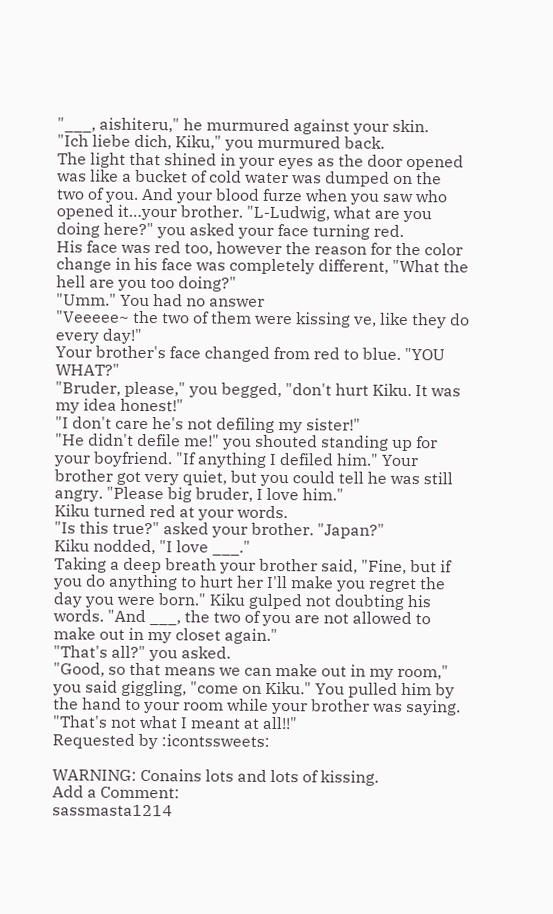"___, aishiteru," he murmured against your skin.
"Ich liebe dich, Kiku," you murmured back.
The light that shined in your eyes as the door opened was like a bucket of cold water was dumped on the two of you. And your blood furze when you saw who opened it…your brother. "L-Ludwig, what are you doing here?" you asked your face turning red.
His face was red too, however the reason for the color change in his face was completely different, "What the hell are you too doing?"
"Umm." You had no answer
"Veeeee~ the two of them were kissing ve, like they do every day!"
Your brother's face changed from red to blue. "YOU WHAT?"
"Bruder, please," you begged, "don't hurt Kiku. It was my idea honest!"
"I don't care he's not defiling my sister!"
"He didn't defile me!" you shouted standing up for your boyfriend. "If anything I defiled him." Your brother got very quiet, but you could tell he was still angry. "Please big bruder, I love him."
Kiku turned red at your words.
"Is this true?" asked your brother. "Japan?"
Kiku nodded, "I love ___."
Taking a deep breath your brother said, "Fine, but if you do anything to hurt her I'll make you regret the day you were born." Kiku gulped not doubting his words. "And ___, the two of you are not allowed to make out in my closet again."
"That's all?" you asked.
"Good, so that means we can make out in my room," you said giggling, "come on Kiku." You pulled him by the hand to your room while your brother was saying.
"That's not what I meant at all!!"
Requested by :icontssweets:

WARNING: Conains lots and lots of kissing.
Add a Comment:
sassmasta1214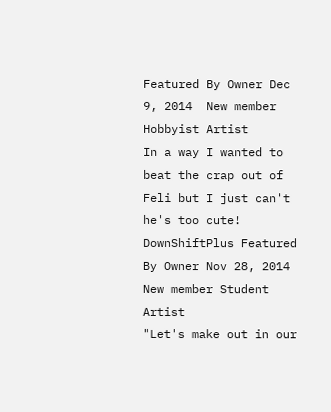Featured By Owner Dec 9, 2014  New member Hobbyist Artist
In a way I wanted to beat the crap out of Feli but I just can't he's too cute!
DownShiftPlus Featured By Owner Nov 28, 2014  New member Student Artist
"Let's make out in our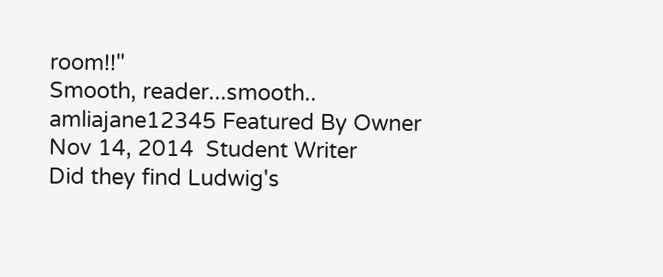room!!"
Smooth, reader...smooth..
amliajane12345 Featured By Owner Nov 14, 2014  Student Writer
Did they find Ludwig's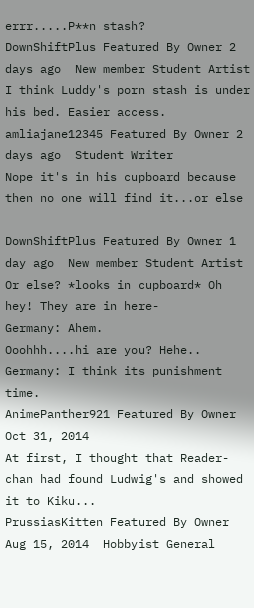errr.....P**n stash?
DownShiftPlus Featured By Owner 2 days ago  New member Student Artist
I think Luddy's porn stash is under his bed. Easier access.
amliajane12345 Featured By Owner 2 days ago  Student Writer
Nope it's in his cupboard because then no one will find it...or else

DownShiftPlus Featured By Owner 1 day ago  New member Student Artist
Or else? *looks in cupboard* Oh hey! They are in here-
Germany: Ahem.
Ooohhh....hi are you? Hehe..
Germany: I think its punishment time.
AnimePanther921 Featured By Owner Oct 31, 2014
At first, I thought that Reader-chan had found Ludwig's and showed it to Kiku...
PrussiasKitten Featured By Owner Aug 15, 2014  Hobbyist General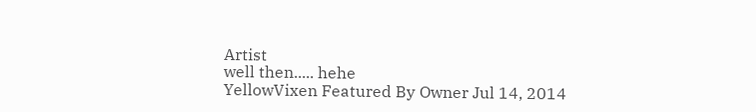Artist
well then..... hehe
YellowVixen Featured By Owner Jul 14, 2014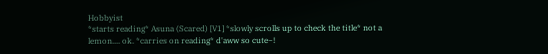Hobbyist
*starts reading* Asuna (Scared) [V1] *slowly scrolls up to check the title* not a lemon.... ok. *carries on reading* d'aww so cute~!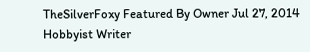TheSilverFoxy Featured By Owner Jul 27, 2014  Hobbyist Writer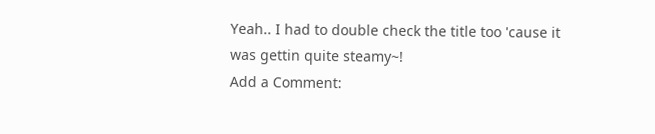Yeah.. I had to double check the title too 'cause it was gettin quite steamy~!
Add a Comment: